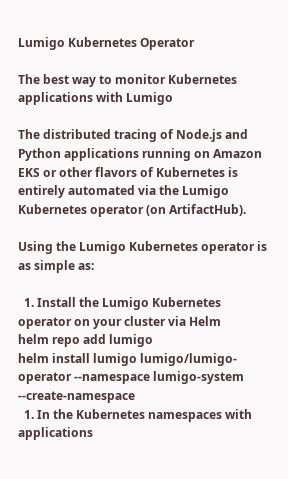Lumigo Kubernetes Operator

The best way to monitor Kubernetes applications with Lumigo

The distributed tracing of Node.js and Python applications running on Amazon EKS or other flavors of Kubernetes is entirely automated via the Lumigo Kubernetes operator (on ArtifactHub).

Using the Lumigo Kubernetes operator is as simple as:

  1. Install the Lumigo Kubernetes operator on your cluster via Helm
helm repo add lumigo
helm install lumigo lumigo/lumigo-operator --namespace lumigo-system --create-namespace
  1. In the Kubernetes namespaces with applications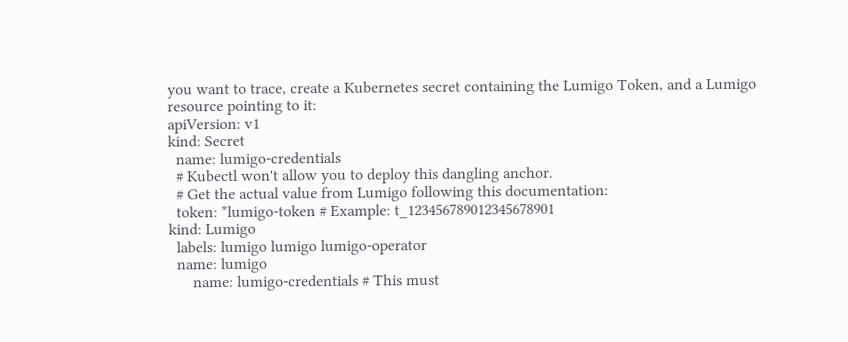you want to trace, create a Kubernetes secret containing the Lumigo Token, and a Lumigo resource pointing to it:
apiVersion: v1
kind: Secret
  name: lumigo-credentials
  # Kubectl won't allow you to deploy this dangling anchor.
  # Get the actual value from Lumigo following this documentation:
  token: *lumigo-token # Example: t_123456789012345678901
kind: Lumigo
  labels: lumigo lumigo lumigo-operator
  name: lumigo
      name: lumigo-credentials # This must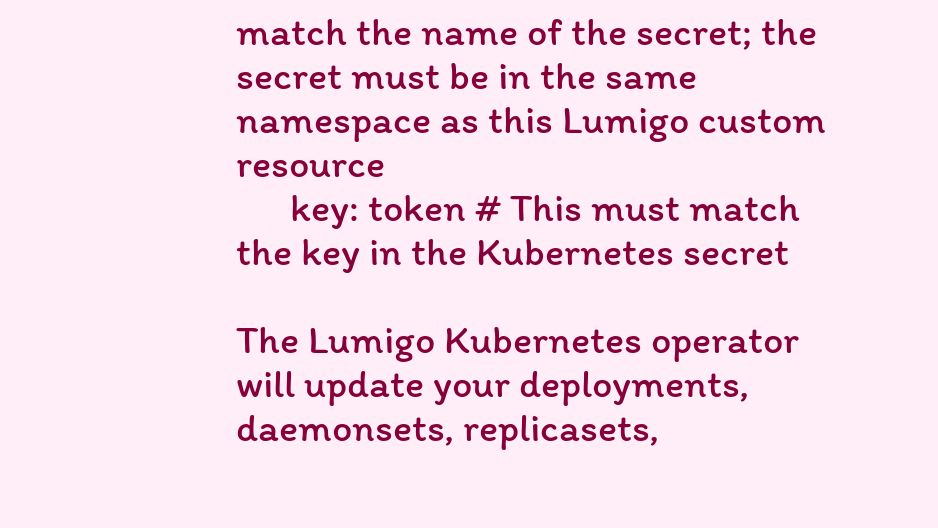match the name of the secret; the secret must be in the same namespace as this Lumigo custom resource
      key: token # This must match the key in the Kubernetes secret

The Lumigo Kubernetes operator will update your deployments, daemonsets, replicasets,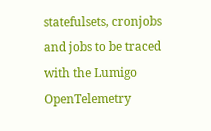statefulsets, cronjobs and jobs to be traced with the Lumigo OpenTelemetry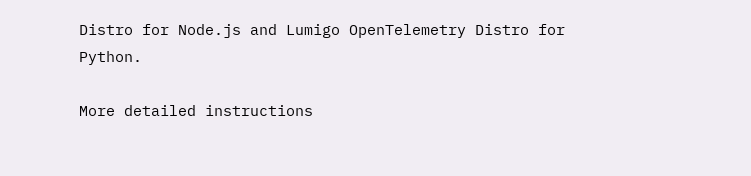Distro for Node.js and Lumigo OpenTelemetry Distro for Python.

More detailed instructions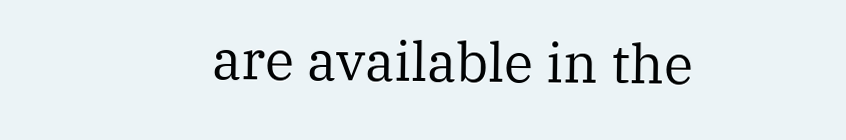are available in the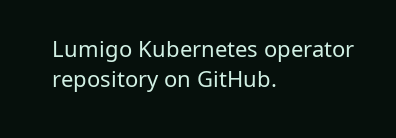Lumigo Kubernetes operator repository on GitHub.